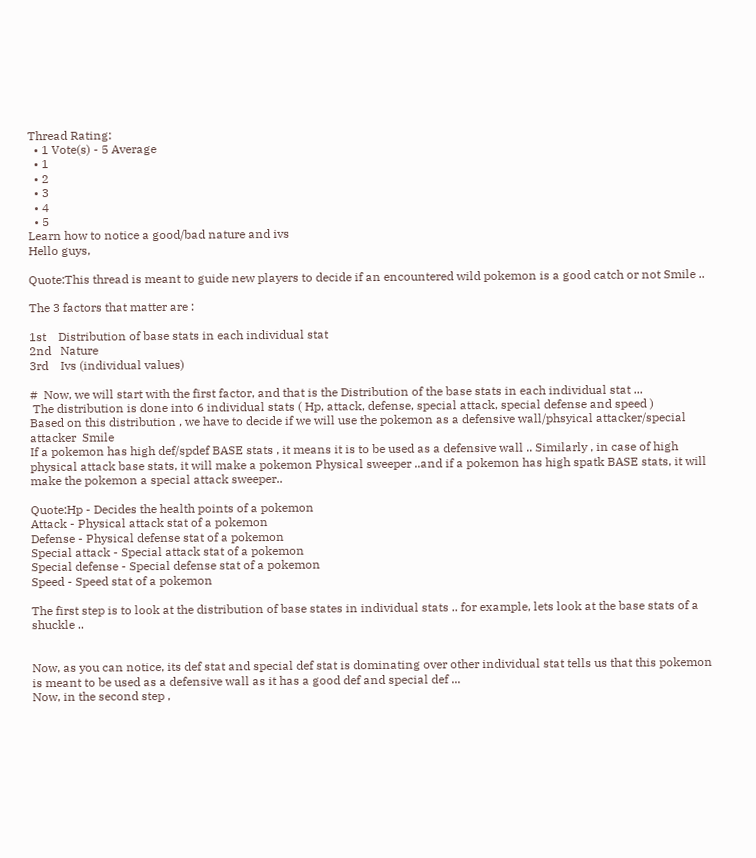Thread Rating:
  • 1 Vote(s) - 5 Average
  • 1
  • 2
  • 3
  • 4
  • 5
Learn how to notice a good/bad nature and ivs
Hello guys,

Quote:This thread is meant to guide new players to decide if an encountered wild pokemon is a good catch or not Smile ..

The 3 factors that matter are :

1st    Distribution of base stats in each individual stat
2nd   Nature
3rd    Ivs (individual values)

#  Now, we will start with the first factor, and that is the Distribution of the base stats in each individual stat ...
 The distribution is done into 6 individual stats ( Hp, attack, defense, special attack, special defense and speed )
Based on this distribution , we have to decide if we will use the pokemon as a defensive wall/phsyical attacker/special attacker  Smile
If a pokemon has high def/spdef BASE stats , it means it is to be used as a defensive wall .. Similarly , in case of high physical attack base stats, it will make a pokemon Physical sweeper ..and if a pokemon has high spatk BASE stats, it will make the pokemon a special attack sweeper..

Quote:Hp - Decides the health points of a pokemon
Attack - Physical attack stat of a pokemon
Defense - Physical defense stat of a pokemon
Special attack - Special attack stat of a pokemon
Special defense - Special defense stat of a pokemon
Speed - Speed stat of a pokemon

The first step is to look at the distribution of base states in individual stats .. for example, lets look at the base stats of a shuckle ..


Now, as you can notice, its def stat and special def stat is dominating over other individual stat tells us that this pokemon is meant to be used as a defensive wall as it has a good def and special def ...
Now, in the second step ,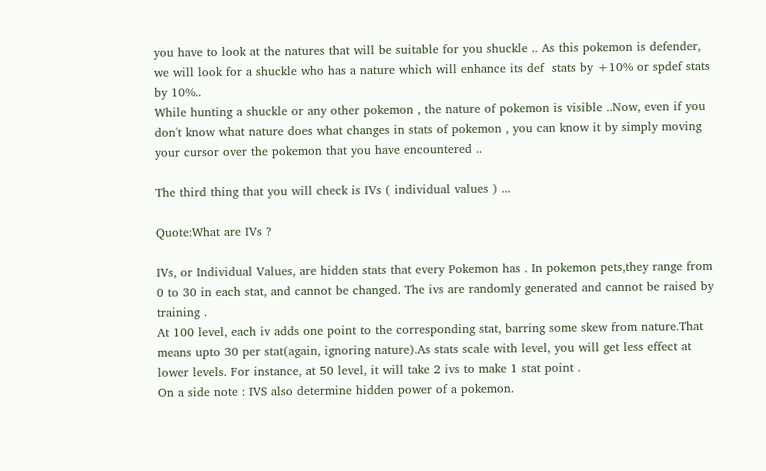you have to look at the natures that will be suitable for you shuckle .. As this pokemon is defender, we will look for a shuckle who has a nature which will enhance its def  stats by +10% or spdef stats by 10%..
While hunting a shuckle or any other pokemon , the nature of pokemon is visible ..Now, even if you don't know what nature does what changes in stats of pokemon , you can know it by simply moving your cursor over the pokemon that you have encountered ..

The third thing that you will check is IVs ( individual values ) ...

Quote:What are IVs ?

IVs, or Individual Values, are hidden stats that every Pokemon has . In pokemon pets,they range from 0 to 30 in each stat, and cannot be changed. The ivs are randomly generated and cannot be raised by training .
At 100 level, each iv adds one point to the corresponding stat, barring some skew from nature.That means upto 30 per stat(again, ignoring nature).As stats scale with level, you will get less effect at lower levels. For instance, at 50 level, it will take 2 ivs to make 1 stat point .
On a side note : IVS also determine hidden power of a pokemon.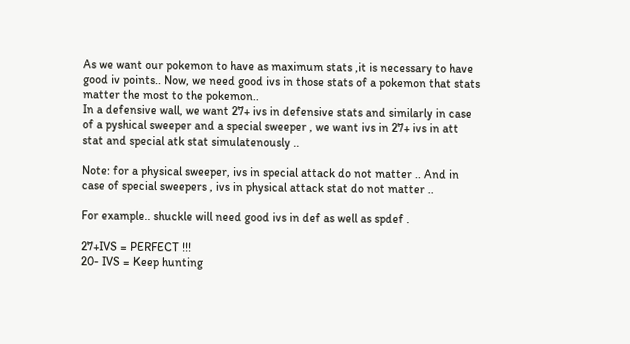As we want our pokemon to have as maximum stats ,it is necessary to have good iv points.. Now, we need good ivs in those stats of a pokemon that stats matter the most to the pokemon..
In a defensive wall, we want 27+ ivs in defensive stats and similarly in case of a pyshical sweeper and a special sweeper , we want ivs in 27+ ivs in att stat and special atk stat simulatenously ..

Note: for a physical sweeper, ivs in special attack do not matter .. And in case of special sweepers , ivs in physical attack stat do not matter ..

For example.. shuckle will need good ivs in def as well as spdef .

27+IVS = PERFECT !!!
20- IVS = Keep hunting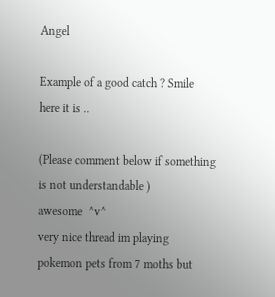Angel

Example of a good catch ? Smile
here it is ..

(Please comment below if something is not understandable )
awesome  ^v^
very nice thread im playing pokemon pets from 7 moths but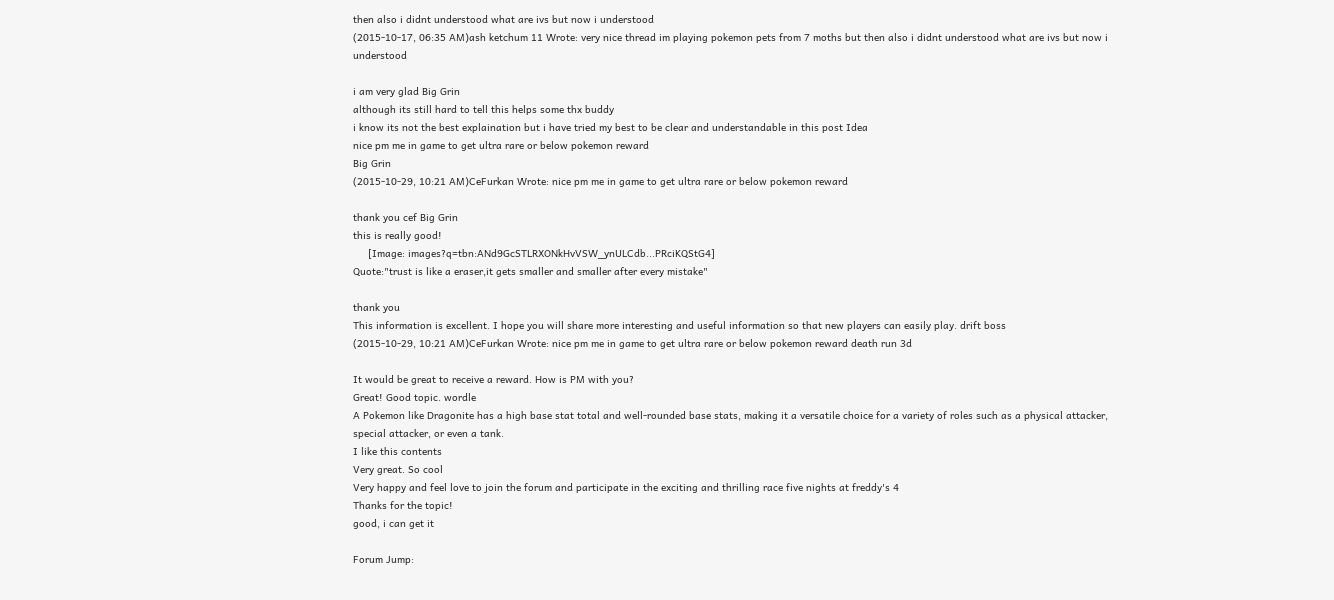then also i didnt understood what are ivs but now i understood
(2015-10-17, 06:35 AM)ash ketchum 11 Wrote: very nice thread im playing pokemon pets from 7 moths but then also i didnt understood what are ivs but now i understood

i am very glad Big Grin
although its still hard to tell this helps some thx buddy
i know its not the best explaination but i have tried my best to be clear and understandable in this post Idea
nice pm me in game to get ultra rare or below pokemon reward
Big Grin
(2015-10-29, 10:21 AM)CeFurkan Wrote: nice pm me in game to get ultra rare or below pokemon reward

thank you cef Big Grin
this is really good!
     [Image: images?q=tbn:ANd9GcSTLRXONkHvVSW_ynULCdb...PRciKQStG4]
Quote:"trust is like a eraser,it gets smaller and smaller after every mistake"

thank you
This information is excellent. I hope you will share more interesting and useful information so that new players can easily play. drift boss
(2015-10-29, 10:21 AM)CeFurkan Wrote: nice pm me in game to get ultra rare or below pokemon reward death run 3d

It would be great to receive a reward. How is PM with you?
Great! Good topic. wordle
A Pokemon like Dragonite has a high base stat total and well-rounded base stats, making it a versatile choice for a variety of roles such as a physical attacker, special attacker, or even a tank.
I like this contents
Very great. So cool
Very happy and feel love to join the forum and participate in the exciting and thrilling race five nights at freddy's 4
Thanks for the topic!
good, i can get it

Forum Jump: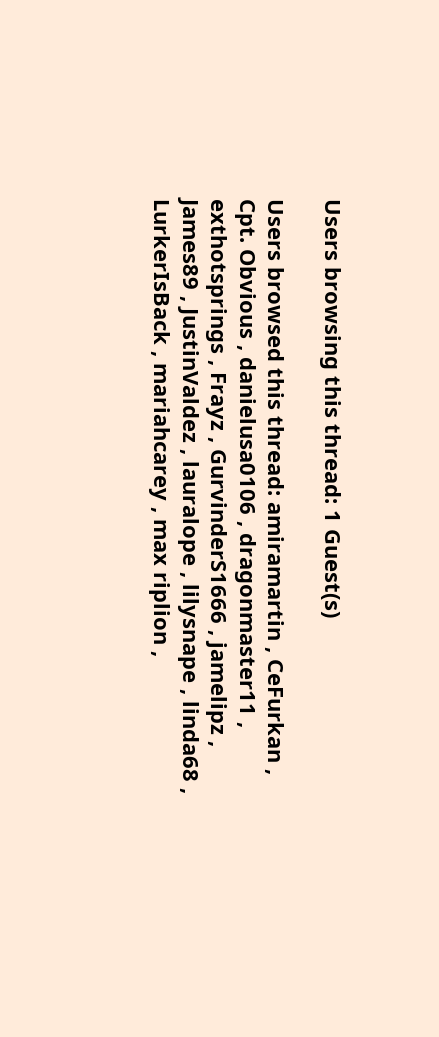Users browsing this thread: 1 Guest(s)

Users browsed this thread: amiramartin , CeFurkan , Cpt. Obvious , danielusa0106 , dragonmaster11 , exthotsprings , Frayz , GurvinderS1666 , jamelipz , James89 , JustinValdez , lauralope , lilysnape , linda68 , LurkerIsBack , mariahcarey , max riplion ,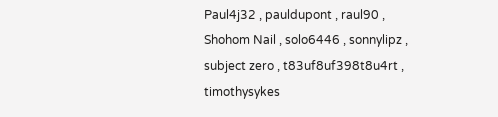Paul4j32 , pauldupont , raul90 , Shohom Nail , solo6446 , sonnylipz , subject zero , t83uf8uf398t8u4rt , timothysykes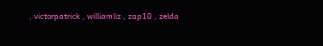, victorpatrick , williamliz , zap10 , zelda